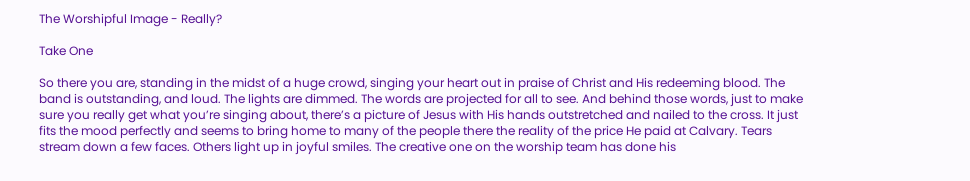The Worshipful Image - Really?

Take One

So there you are, standing in the midst of a huge crowd, singing your heart out in praise of Christ and His redeeming blood. The band is outstanding, and loud. The lights are dimmed. The words are projected for all to see. And behind those words, just to make sure you really get what you’re singing about, there’s a picture of Jesus with His hands outstretched and nailed to the cross. It just fits the mood perfectly and seems to bring home to many of the people there the reality of the price He paid at Calvary. Tears stream down a few faces. Others light up in joyful smiles. The creative one on the worship team has done his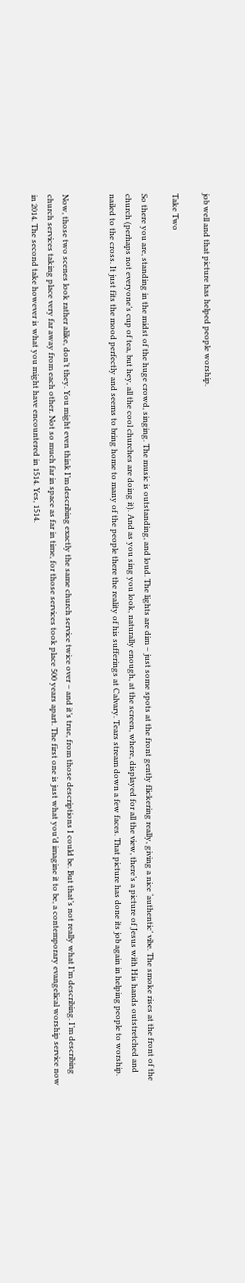job well and that picture has helped people worship.

Take Two

So there you are, standing in the midst of the huge crowd, singing. The music is outstanding, and loud. The lights are dim – just some spots at the front gently flickering really, giving a nice ‘authentic’ vibe. The smoke rises at the front of the church (perhaps not everyone’s cup of tea, but hey, all the cool churches are doing it). And as you sing you look, naturally enough, at the screen, where, displayed for all the view, there’s a picture of Jesus with His hands outstretched and nailed to the cross. It just fits the mood perfectly and seems to bring home to many of the people there the reality of his sufferings at Calvary. Tears stream down a few faces. That picture has done its job again in helping people to worship.


Now, those two scenes look rather alike, don’t they. You might even think I’m describing exactly the same church service twice over – and it’s true, from those descriptions I could be. But that’s not really what I’m describing. I’m describing church services taking place very far away from each other. Not so much far in space as far in time, for those services took place 500 years apart. The first one is just what you’d imagine it to be, a contemporary evangelical worship service now in 2014. The second take however is what you might have encountered in 1514. Yes, 1514.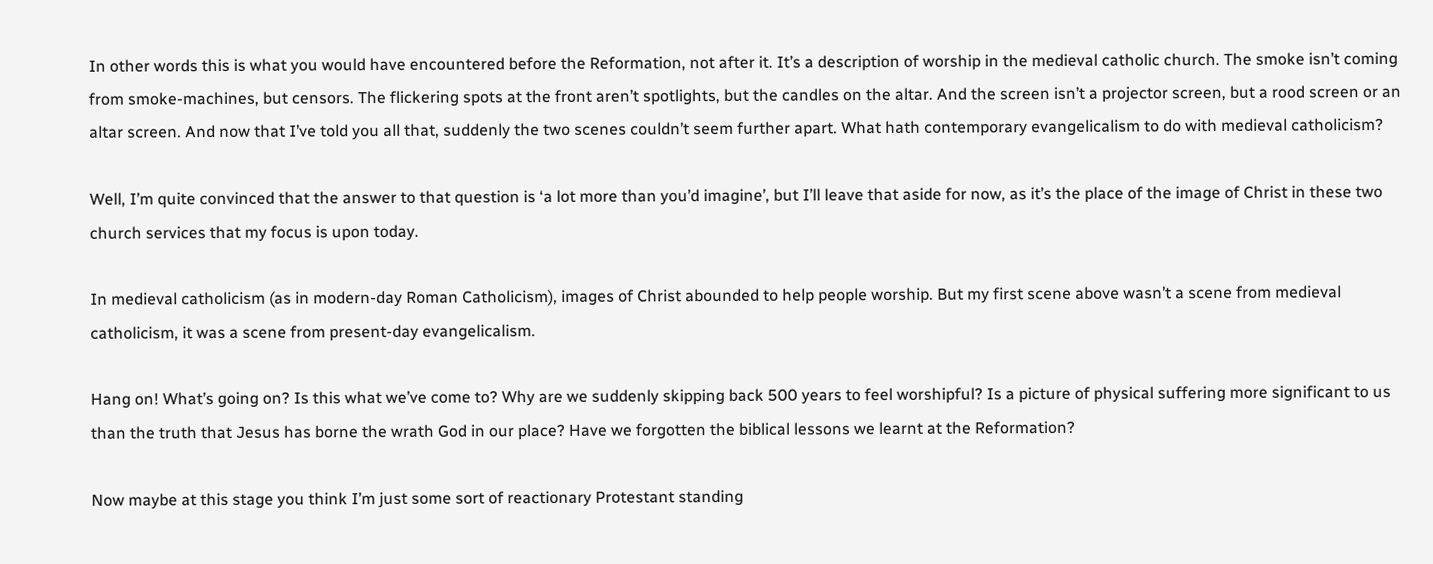In other words this is what you would have encountered before the Reformation, not after it. It’s a description of worship in the medieval catholic church. The smoke isn’t coming from smoke-machines, but censors. The flickering spots at the front aren’t spotlights, but the candles on the altar. And the screen isn’t a projector screen, but a rood screen or an altar screen. And now that I’ve told you all that, suddenly the two scenes couldn’t seem further apart. What hath contemporary evangelicalism to do with medieval catholicism?

Well, I’m quite convinced that the answer to that question is ‘a lot more than you’d imagine’, but I’ll leave that aside for now, as it’s the place of the image of Christ in these two church services that my focus is upon today.

In medieval catholicism (as in modern-day Roman Catholicism), images of Christ abounded to help people worship. But my first scene above wasn’t a scene from medieval catholicism, it was a scene from present-day evangelicalism.

Hang on! What’s going on? Is this what we’ve come to? Why are we suddenly skipping back 500 years to feel worshipful? Is a picture of physical suffering more significant to us than the truth that Jesus has borne the wrath God in our place? Have we forgotten the biblical lessons we learnt at the Reformation?

Now maybe at this stage you think I’m just some sort of reactionary Protestant standing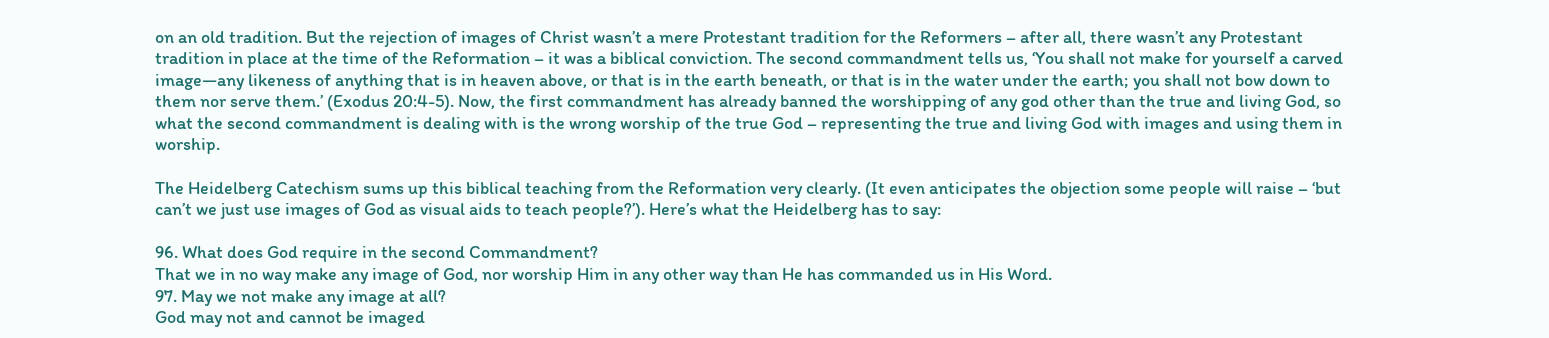on an old tradition. But the rejection of images of Christ wasn’t a mere Protestant tradition for the Reformers – after all, there wasn’t any Protestant tradition in place at the time of the Reformation – it was a biblical conviction. The second commandment tells us, ‘You shall not make for yourself a carved image—any likeness of anything that is in heaven above, or that is in the earth beneath, or that is in the water under the earth; you shall not bow down to them nor serve them.’ (Exodus 20:4-5). Now, the first commandment has already banned the worshipping of any god other than the true and living God, so what the second commandment is dealing with is the wrong worship of the true God – representing the true and living God with images and using them in worship.

The Heidelberg Catechism sums up this biblical teaching from the Reformation very clearly. (It even anticipates the objection some people will raise – ‘but can’t we just use images of God as visual aids to teach people?’). Here’s what the Heidelberg has to say:

96. What does God require in the second Commandment?
That we in no way make any image of God, nor worship Him in any other way than He has commanded us in His Word.
97. May we not make any image at all?
God may not and cannot be imaged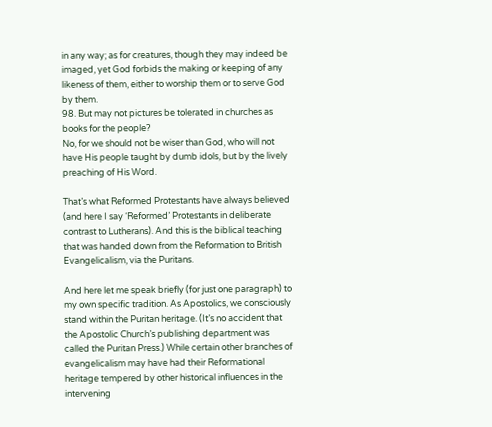in any way; as for creatures, though they may indeed be imaged, yet God forbids the making or keeping of any likeness of them, either to worship them or to serve God by them.
98. But may not pictures be tolerated in churches as books for the people?
No, for we should not be wiser than God, who will not have His people taught by dumb idols, but by the lively preaching of His Word.

That’s what Reformed Protestants have always believed (and here I say ‘Reformed’ Protestants in deliberate contrast to Lutherans). And this is the biblical teaching that was handed down from the Reformation to British Evangelicalism, via the Puritans.

And here let me speak briefly (for just one paragraph) to my own specific tradition. As Apostolics, we consciously stand within the Puritan heritage. (It’s no accident that the Apostolic Church’s publishing department was called the Puritan Press.) While certain other branches of evangelicalism may have had their Reformational heritage tempered by other historical influences in the intervening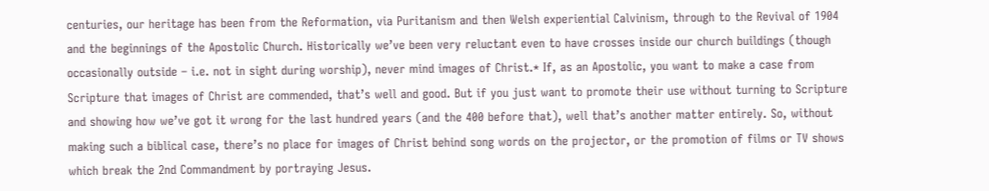centuries, our heritage has been from the Reformation, via Puritanism and then Welsh experiential Calvinism, through to the Revival of 1904 and the beginnings of the Apostolic Church. Historically we’ve been very reluctant even to have crosses inside our church buildings (though occasionally outside – i.e. not in sight during worship), never mind images of Christ.* If, as an Apostolic, you want to make a case from Scripture that images of Christ are commended, that’s well and good. But if you just want to promote their use without turning to Scripture and showing how we’ve got it wrong for the last hundred years (and the 400 before that), well that’s another matter entirely. So, without making such a biblical case, there’s no place for images of Christ behind song words on the projector, or the promotion of films or TV shows which break the 2nd Commandment by portraying Jesus.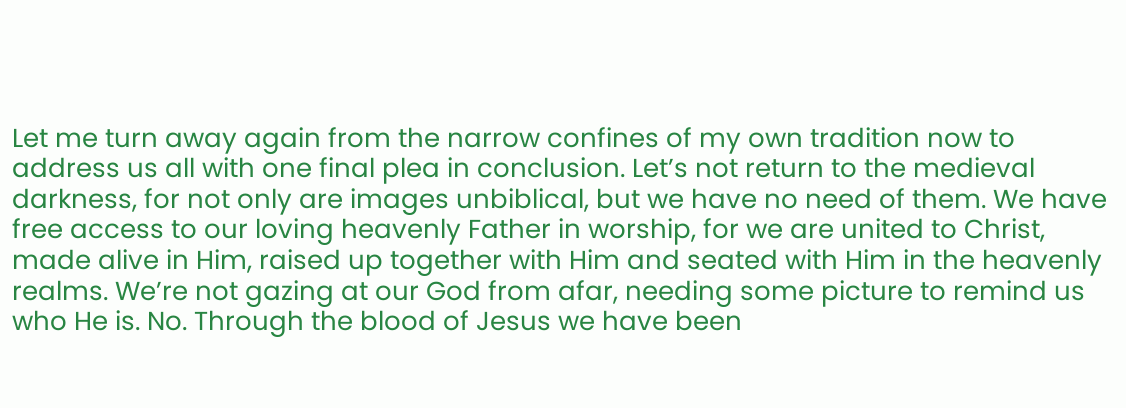Let me turn away again from the narrow confines of my own tradition now to address us all with one final plea in conclusion. Let’s not return to the medieval darkness, for not only are images unbiblical, but we have no need of them. We have free access to our loving heavenly Father in worship, for we are united to Christ, made alive in Him, raised up together with Him and seated with Him in the heavenly realms. We’re not gazing at our God from afar, needing some picture to remind us who He is. No. Through the blood of Jesus we have been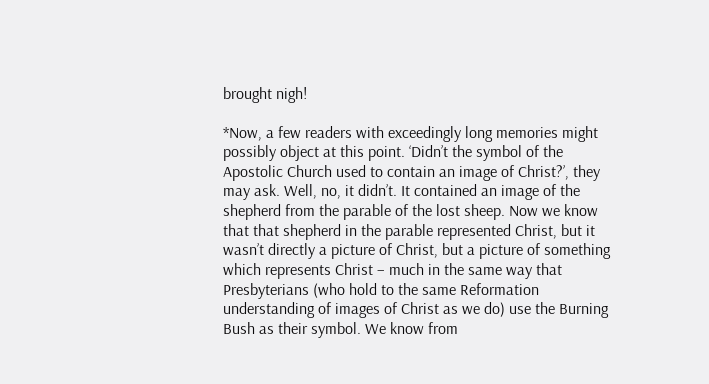brought nigh!

*Now, a few readers with exceedingly long memories might possibly object at this point. ‘Didn’t the symbol of the Apostolic Church used to contain an image of Christ?’, they may ask. Well, no, it didn’t. It contained an image of the shepherd from the parable of the lost sheep. Now we know that that shepherd in the parable represented Christ, but it wasn’t directly a picture of Christ, but a picture of something which represents Christ – much in the same way that Presbyterians (who hold to the same Reformation understanding of images of Christ as we do) use the Burning Bush as their symbol. We know from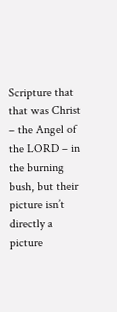Scripture that that was Christ – the Angel of the LORD – in the burning bush, but their picture isn’t directly a picture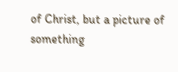of Christ, but a picture of something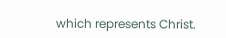which represents Christ.